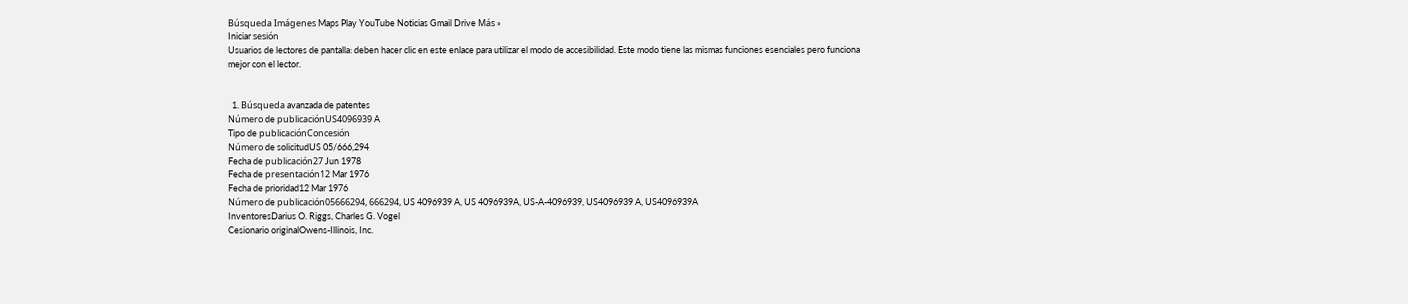Búsqueda Imágenes Maps Play YouTube Noticias Gmail Drive Más »
Iniciar sesión
Usuarios de lectores de pantalla: deben hacer clic en este enlace para utilizar el modo de accesibilidad. Este modo tiene las mismas funciones esenciales pero funciona mejor con el lector.


  1. Búsqueda avanzada de patentes
Número de publicaciónUS4096939 A
Tipo de publicaciónConcesión
Número de solicitudUS 05/666,294
Fecha de publicación27 Jun 1978
Fecha de presentación12 Mar 1976
Fecha de prioridad12 Mar 1976
Número de publicación05666294, 666294, US 4096939 A, US 4096939A, US-A-4096939, US4096939 A, US4096939A
InventoresDarius O. Riggs, Charles G. Vogel
Cesionario originalOwens-Illinois, Inc.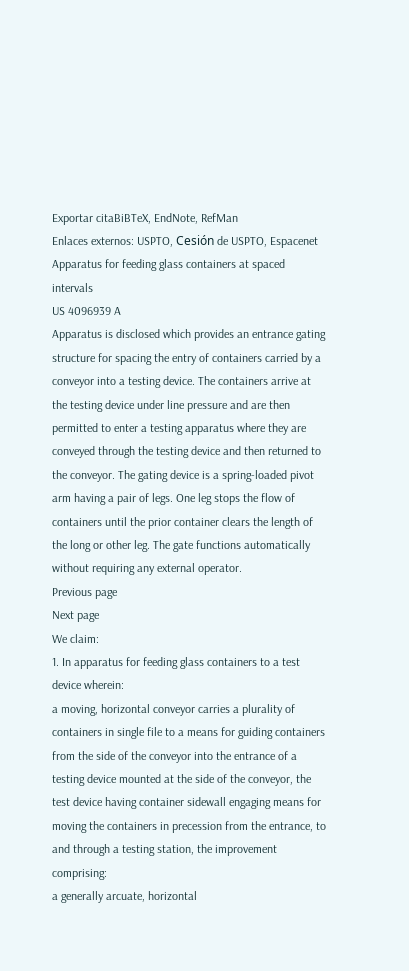Exportar citaBiBTeX, EndNote, RefMan
Enlaces externos: USPTO, Cesión de USPTO, Espacenet
Apparatus for feeding glass containers at spaced intervals
US 4096939 A
Apparatus is disclosed which provides an entrance gating structure for spacing the entry of containers carried by a conveyor into a testing device. The containers arrive at the testing device under line pressure and are then permitted to enter a testing apparatus where they are conveyed through the testing device and then returned to the conveyor. The gating device is a spring-loaded pivot arm having a pair of legs. One leg stops the flow of containers until the prior container clears the length of the long or other leg. The gate functions automatically without requiring any external operator.
Previous page
Next page
We claim:
1. In apparatus for feeding glass containers to a test device wherein:
a moving, horizontal conveyor carries a plurality of containers in single file to a means for guiding containers from the side of the conveyor into the entrance of a testing device mounted at the side of the conveyor, the test device having container sidewall engaging means for moving the containers in precession from the entrance, to and through a testing station, the improvement comprising:
a generally arcuate, horizontal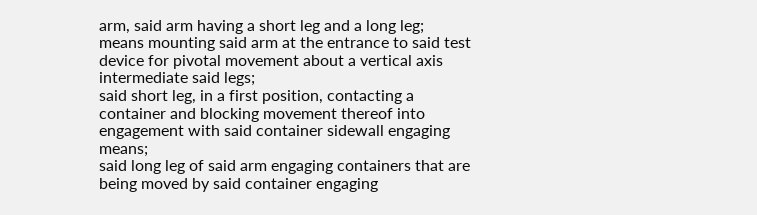arm, said arm having a short leg and a long leg;
means mounting said arm at the entrance to said test device for pivotal movement about a vertical axis intermediate said legs;
said short leg, in a first position, contacting a container and blocking movement thereof into engagement with said container sidewall engaging means;
said long leg of said arm engaging containers that are being moved by said container engaging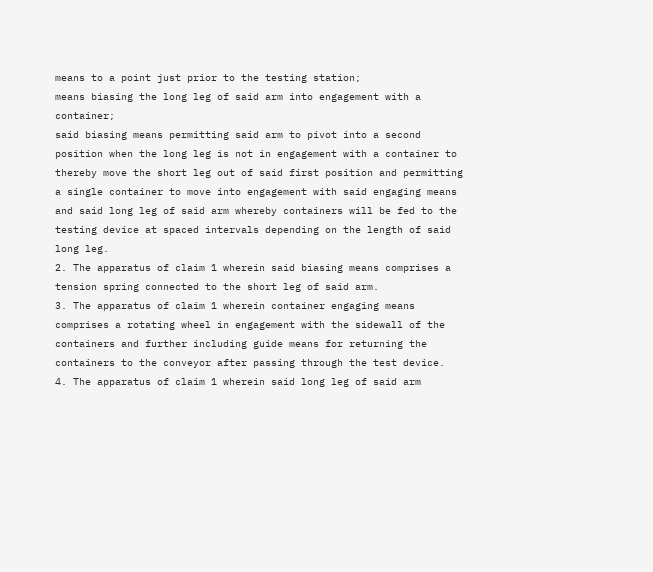means to a point just prior to the testing station;
means biasing the long leg of said arm into engagement with a container;
said biasing means permitting said arm to pivot into a second position when the long leg is not in engagement with a container to thereby move the short leg out of said first position and permitting a single container to move into engagement with said engaging means and said long leg of said arm whereby containers will be fed to the testing device at spaced intervals depending on the length of said long leg.
2. The apparatus of claim 1 wherein said biasing means comprises a tension spring connected to the short leg of said arm.
3. The apparatus of claim 1 wherein container engaging means comprises a rotating wheel in engagement with the sidewall of the containers and further including guide means for returning the containers to the conveyor after passing through the test device.
4. The apparatus of claim 1 wherein said long leg of said arm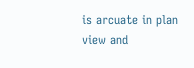is arcuate in plan view and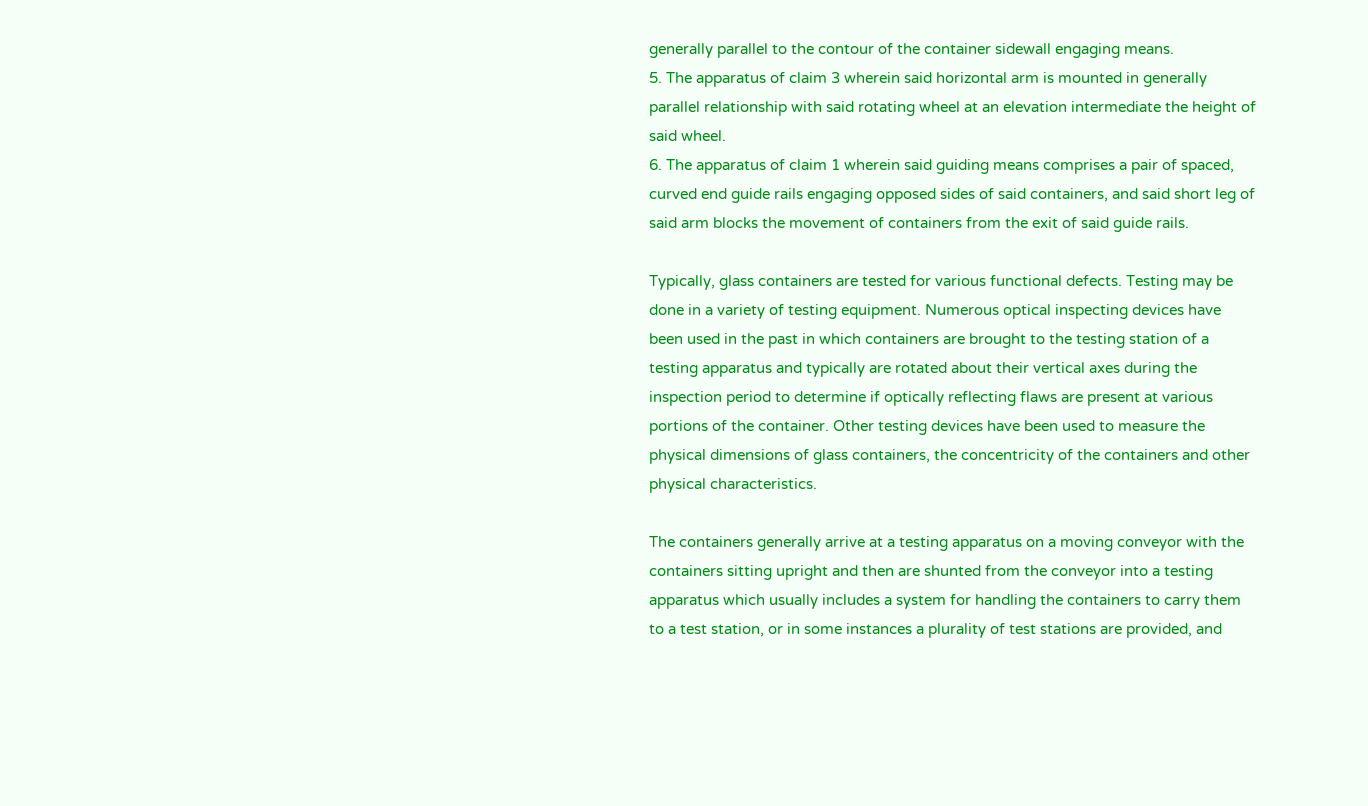generally parallel to the contour of the container sidewall engaging means.
5. The apparatus of claim 3 wherein said horizontal arm is mounted in generally parallel relationship with said rotating wheel at an elevation intermediate the height of said wheel.
6. The apparatus of claim 1 wherein said guiding means comprises a pair of spaced, curved end guide rails engaging opposed sides of said containers, and said short leg of said arm blocks the movement of containers from the exit of said guide rails.

Typically, glass containers are tested for various functional defects. Testing may be done in a variety of testing equipment. Numerous optical inspecting devices have been used in the past in which containers are brought to the testing station of a testing apparatus and typically are rotated about their vertical axes during the inspection period to determine if optically reflecting flaws are present at various portions of the container. Other testing devices have been used to measure the physical dimensions of glass containers, the concentricity of the containers and other physical characteristics.

The containers generally arrive at a testing apparatus on a moving conveyor with the containers sitting upright and then are shunted from the conveyor into a testing apparatus which usually includes a system for handling the containers to carry them to a test station, or in some instances a plurality of test stations are provided, and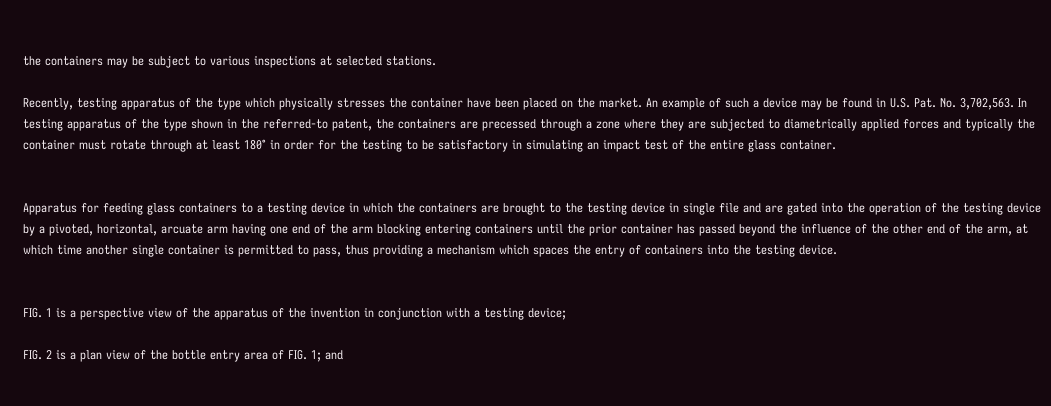the containers may be subject to various inspections at selected stations.

Recently, testing apparatus of the type which physically stresses the container have been placed on the market. An example of such a device may be found in U.S. Pat. No. 3,702,563. In testing apparatus of the type shown in the referred-to patent, the containers are precessed through a zone where they are subjected to diametrically applied forces and typically the container must rotate through at least 180° in order for the testing to be satisfactory in simulating an impact test of the entire glass container.


Apparatus for feeding glass containers to a testing device in which the containers are brought to the testing device in single file and are gated into the operation of the testing device by a pivoted, horizontal, arcuate arm having one end of the arm blocking entering containers until the prior container has passed beyond the influence of the other end of the arm, at which time another single container is permitted to pass, thus providing a mechanism which spaces the entry of containers into the testing device.


FIG. 1 is a perspective view of the apparatus of the invention in conjunction with a testing device;

FIG. 2 is a plan view of the bottle entry area of FIG. 1; and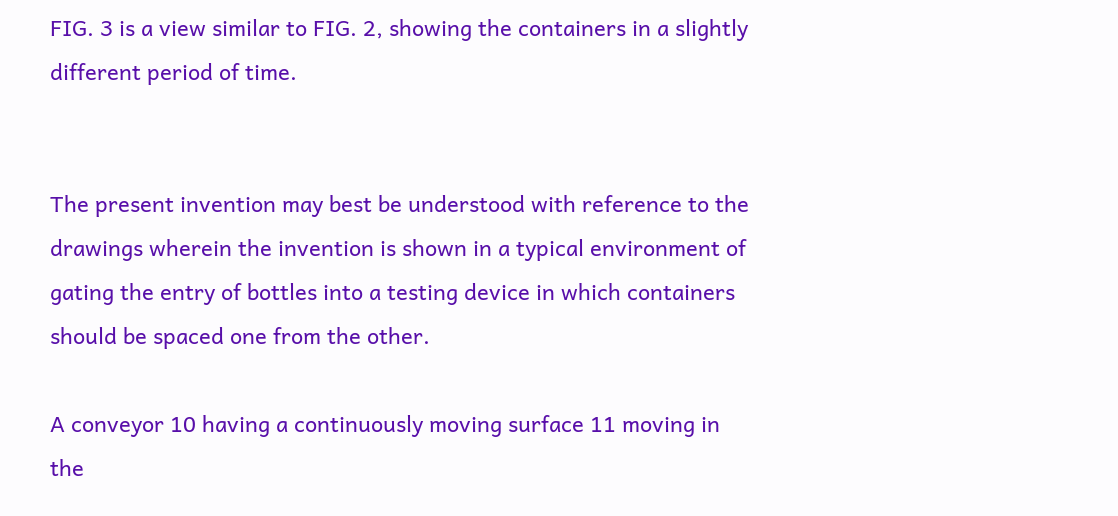FIG. 3 is a view similar to FIG. 2, showing the containers in a slightly different period of time.


The present invention may best be understood with reference to the drawings wherein the invention is shown in a typical environment of gating the entry of bottles into a testing device in which containers should be spaced one from the other.

A conveyor 10 having a continuously moving surface 11 moving in the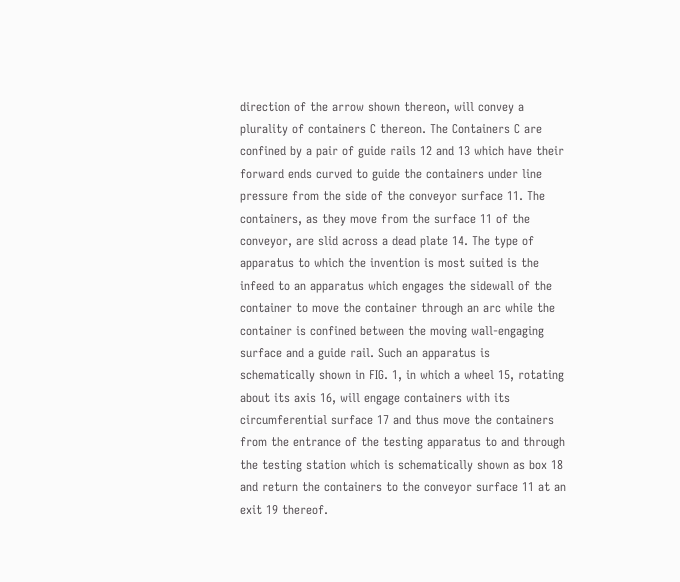direction of the arrow shown thereon, will convey a plurality of containers C thereon. The Containers C are confined by a pair of guide rails 12 and 13 which have their forward ends curved to guide the containers under line pressure from the side of the conveyor surface 11. The containers, as they move from the surface 11 of the conveyor, are slid across a dead plate 14. The type of apparatus to which the invention is most suited is the infeed to an apparatus which engages the sidewall of the container to move the container through an arc while the container is confined between the moving wall-engaging surface and a guide rail. Such an apparatus is schematically shown in FIG. 1, in which a wheel 15, rotating about its axis 16, will engage containers with its circumferential surface 17 and thus move the containers from the entrance of the testing apparatus to and through the testing station which is schematically shown as box 18 and return the containers to the conveyor surface 11 at an exit 19 thereof.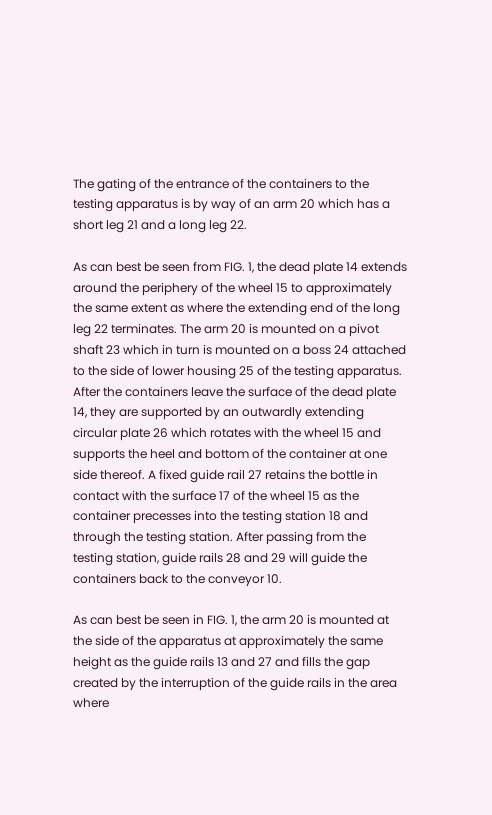The gating of the entrance of the containers to the testing apparatus is by way of an arm 20 which has a short leg 21 and a long leg 22.

As can best be seen from FIG. 1, the dead plate 14 extends around the periphery of the wheel 15 to approximately the same extent as where the extending end of the long leg 22 terminates. The arm 20 is mounted on a pivot shaft 23 which in turn is mounted on a boss 24 attached to the side of lower housing 25 of the testing apparatus. After the containers leave the surface of the dead plate 14, they are supported by an outwardly extending circular plate 26 which rotates with the wheel 15 and supports the heel and bottom of the container at one side thereof. A fixed guide rail 27 retains the bottle in contact with the surface 17 of the wheel 15 as the container precesses into the testing station 18 and through the testing station. After passing from the testing station, guide rails 28 and 29 will guide the containers back to the conveyor 10.

As can best be seen in FIG. 1, the arm 20 is mounted at the side of the apparatus at approximately the same height as the guide rails 13 and 27 and fills the gap created by the interruption of the guide rails in the area where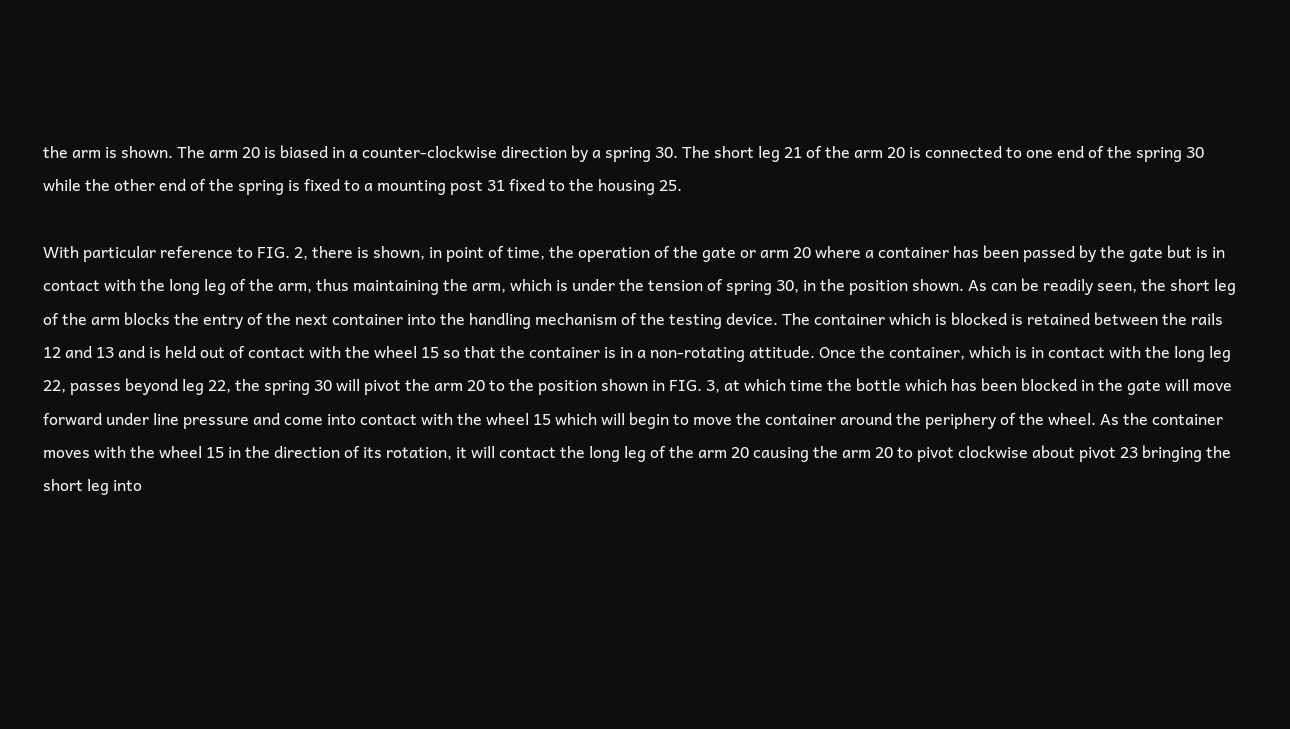the arm is shown. The arm 20 is biased in a counter-clockwise direction by a spring 30. The short leg 21 of the arm 20 is connected to one end of the spring 30 while the other end of the spring is fixed to a mounting post 31 fixed to the housing 25.

With particular reference to FIG. 2, there is shown, in point of time, the operation of the gate or arm 20 where a container has been passed by the gate but is in contact with the long leg of the arm, thus maintaining the arm, which is under the tension of spring 30, in the position shown. As can be readily seen, the short leg of the arm blocks the entry of the next container into the handling mechanism of the testing device. The container which is blocked is retained between the rails 12 and 13 and is held out of contact with the wheel 15 so that the container is in a non-rotating attitude. Once the container, which is in contact with the long leg 22, passes beyond leg 22, the spring 30 will pivot the arm 20 to the position shown in FIG. 3, at which time the bottle which has been blocked in the gate will move forward under line pressure and come into contact with the wheel 15 which will begin to move the container around the periphery of the wheel. As the container moves with the wheel 15 in the direction of its rotation, it will contact the long leg of the arm 20 causing the arm 20 to pivot clockwise about pivot 23 bringing the short leg into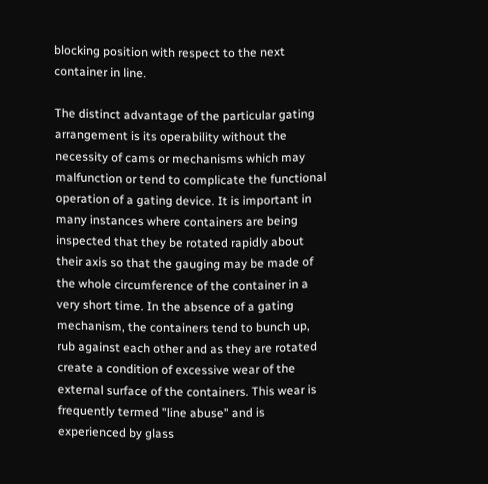blocking position with respect to the next container in line.

The distinct advantage of the particular gating arrangement is its operability without the necessity of cams or mechanisms which may malfunction or tend to complicate the functional operation of a gating device. It is important in many instances where containers are being inspected that they be rotated rapidly about their axis so that the gauging may be made of the whole circumference of the container in a very short time. In the absence of a gating mechanism, the containers tend to bunch up, rub against each other and as they are rotated create a condition of excessive wear of the external surface of the containers. This wear is frequently termed "line abuse" and is experienced by glass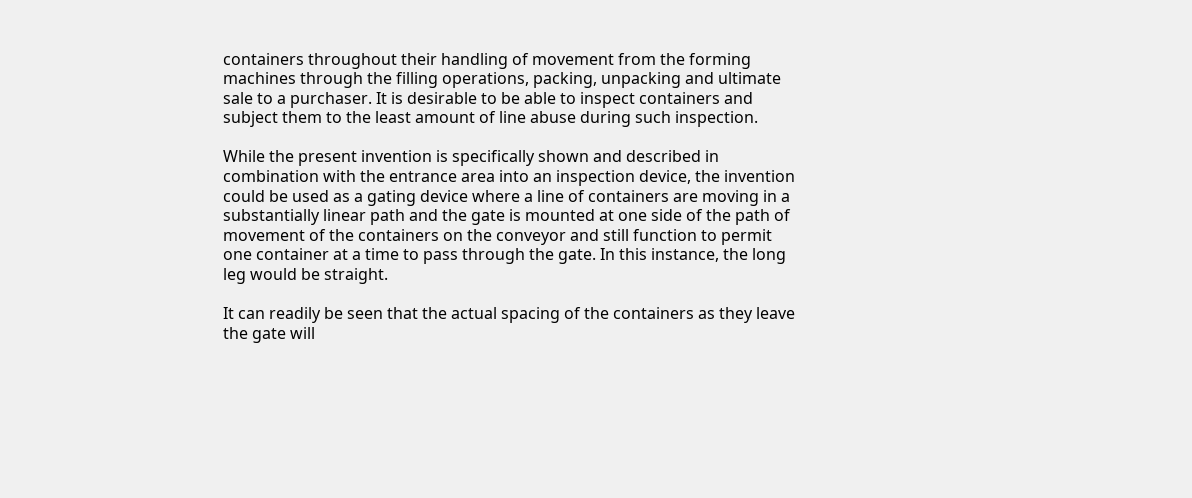containers throughout their handling of movement from the forming machines through the filling operations, packing, unpacking and ultimate sale to a purchaser. It is desirable to be able to inspect containers and subject them to the least amount of line abuse during such inspection.

While the present invention is specifically shown and described in combination with the entrance area into an inspection device, the invention could be used as a gating device where a line of containers are moving in a substantially linear path and the gate is mounted at one side of the path of movement of the containers on the conveyor and still function to permit one container at a time to pass through the gate. In this instance, the long leg would be straight.

It can readily be seen that the actual spacing of the containers as they leave the gate will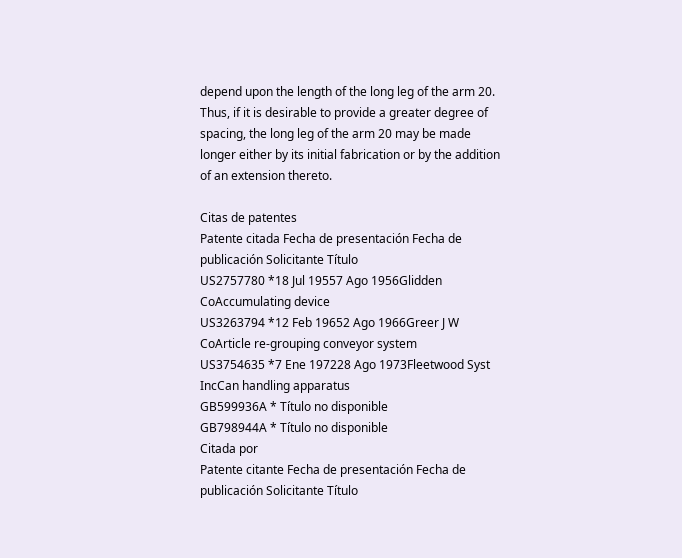depend upon the length of the long leg of the arm 20. Thus, if it is desirable to provide a greater degree of spacing, the long leg of the arm 20 may be made longer either by its initial fabrication or by the addition of an extension thereto.

Citas de patentes
Patente citada Fecha de presentación Fecha de publicación Solicitante Título
US2757780 *18 Jul 19557 Ago 1956Glidden CoAccumulating device
US3263794 *12 Feb 19652 Ago 1966Greer J W CoArticle re-grouping conveyor system
US3754635 *7 Ene 197228 Ago 1973Fleetwood Syst IncCan handling apparatus
GB599936A * Título no disponible
GB798944A * Título no disponible
Citada por
Patente citante Fecha de presentación Fecha de publicación Solicitante Título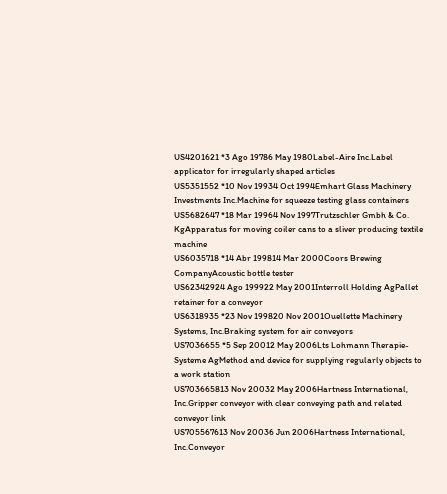US4201621 *3 Ago 19786 May 1980Label-Aire Inc.Label applicator for irregularly shaped articles
US5351552 *10 Nov 19934 Oct 1994Emhart Glass Machinery Investments Inc.Machine for squeeze testing glass containers
US5682647 *18 Mar 19964 Nov 1997Trutzschler Gmbh & Co. KgApparatus for moving coiler cans to a sliver producing textile machine
US6035718 *14 Abr 199814 Mar 2000Coors Brewing CompanyAcoustic bottle tester
US62342924 Ago 199922 May 2001Interroll Holding AgPallet retainer for a conveyor
US6318935 *23 Nov 199820 Nov 2001Ouellette Machinery Systems, Inc.Braking system for air conveyors
US7036655 *5 Sep 20012 May 2006Lts Lohmann Therapie-Systeme AgMethod and device for supplying regularly objects to a work station
US703665813 Nov 20032 May 2006Hartness International, Inc.Gripper conveyor with clear conveying path and related conveyor link
US705567613 Nov 20036 Jun 2006Hartness International, Inc.Conveyor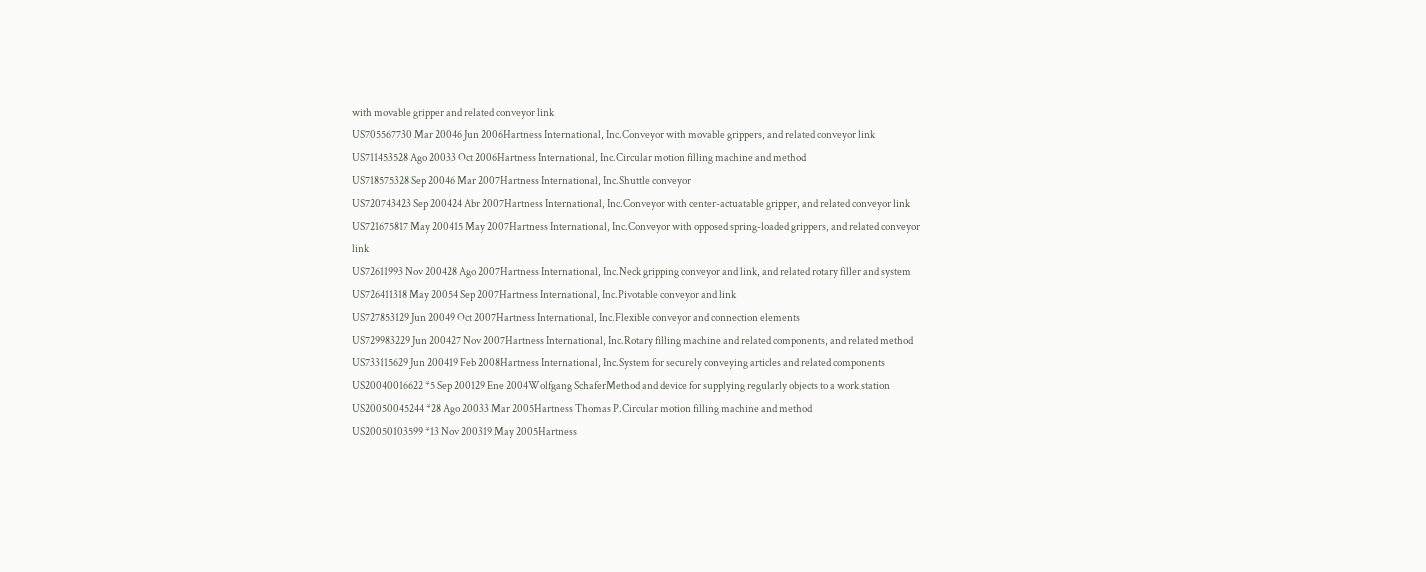with movable gripper and related conveyor link
US705567730 Mar 20046 Jun 2006Hartness International, Inc.Conveyor with movable grippers, and related conveyor link
US711453528 Ago 20033 Oct 2006Hartness International, Inc.Circular motion filling machine and method
US718575328 Sep 20046 Mar 2007Hartness International, Inc.Shuttle conveyor
US720743423 Sep 200424 Abr 2007Hartness International, Inc.Conveyor with center-actuatable gripper, and related conveyor link
US721675817 May 200415 May 2007Hartness International, Inc.Conveyor with opposed spring-loaded grippers, and related conveyor link
US72611993 Nov 200428 Ago 2007Hartness International, Inc.Neck gripping conveyor and link, and related rotary filler and system
US726411318 May 20054 Sep 2007Hartness International, Inc.Pivotable conveyor and link
US727853129 Jun 20049 Oct 2007Hartness International, Inc.Flexible conveyor and connection elements
US729983229 Jun 200427 Nov 2007Hartness International, Inc.Rotary filling machine and related components, and related method
US733115629 Jun 200419 Feb 2008Hartness International, Inc.System for securely conveying articles and related components
US20040016622 *5 Sep 200129 Ene 2004Wolfgang SchaferMethod and device for supplying regularly objects to a work station
US20050045244 *28 Ago 20033 Mar 2005Hartness Thomas P.Circular motion filling machine and method
US20050103599 *13 Nov 200319 May 2005Hartness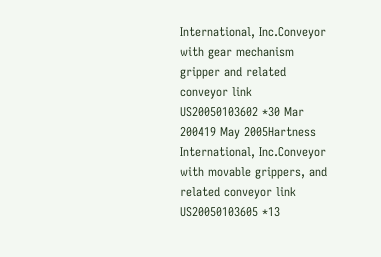International, Inc.Conveyor with gear mechanism gripper and related conveyor link
US20050103602 *30 Mar 200419 May 2005Hartness International, Inc.Conveyor with movable grippers, and related conveyor link
US20050103605 *13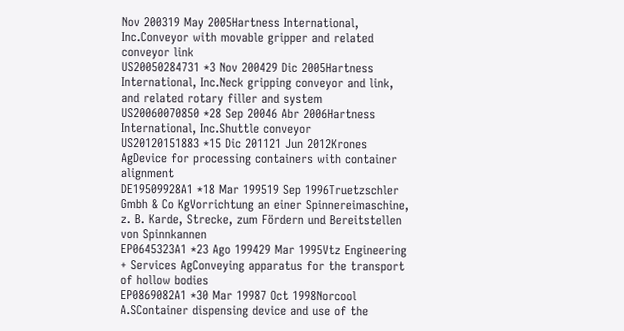Nov 200319 May 2005Hartness International, Inc.Conveyor with movable gripper and related conveyor link
US20050284731 *3 Nov 200429 Dic 2005Hartness International, Inc.Neck gripping conveyor and link, and related rotary filler and system
US20060070850 *28 Sep 20046 Abr 2006Hartness International, Inc.Shuttle conveyor
US20120151883 *15 Dic 201121 Jun 2012Krones AgDevice for processing containers with container alignment
DE19509928A1 *18 Mar 199519 Sep 1996Truetzschler Gmbh & Co KgVorrichtung an einer Spinnereimaschine, z. B. Karde, Strecke, zum Fördern und Bereitstellen von Spinnkannen
EP0645323A1 *23 Ago 199429 Mar 1995Vtz Engineering + Services AgConveying apparatus for the transport of hollow bodies
EP0869082A1 *30 Mar 19987 Oct 1998Norcool A.SContainer dispensing device and use of the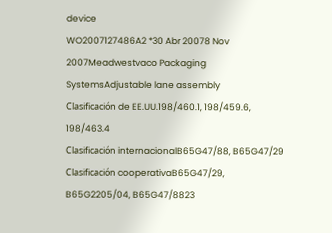device
WO2007127486A2 *30 Abr 20078 Nov 2007Meadwestvaco Packaging SystemsAdjustable lane assembly
Clasificación de EE.UU.198/460.1, 198/459.6, 198/463.4
Clasificación internacionalB65G47/88, B65G47/29
Clasificación cooperativaB65G47/29, B65G2205/04, B65G47/8823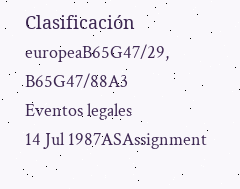Clasificación europeaB65G47/29, B65G47/88A3
Eventos legales
14 Jul 1987ASAssignment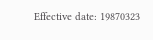Effective date: 19870323